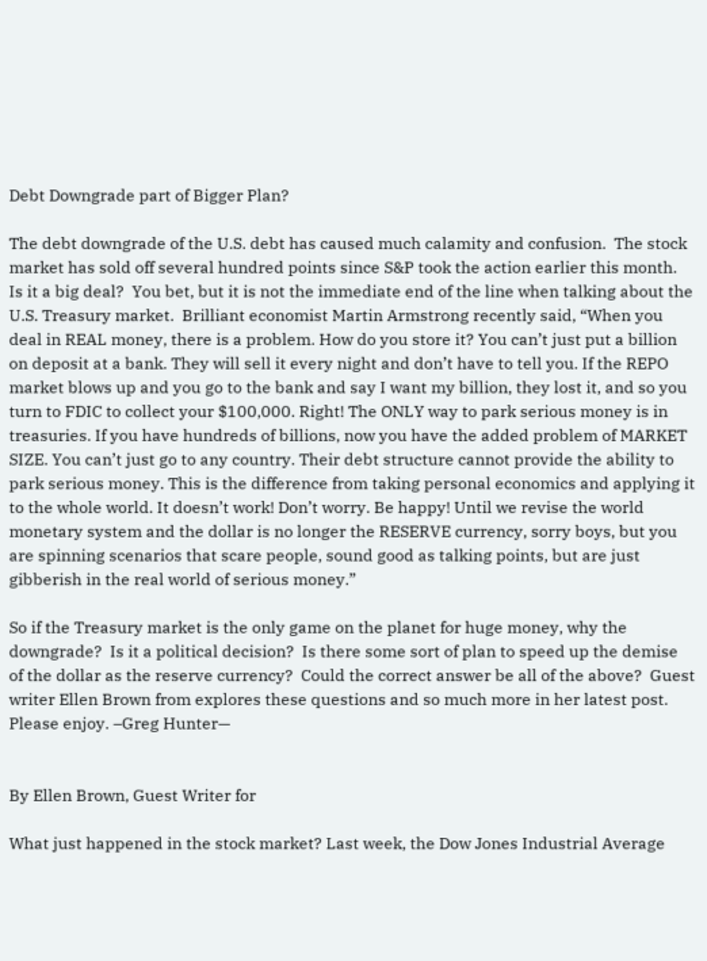Debt Downgrade part of Bigger Plan?

The debt downgrade of the U.S. debt has caused much calamity and confusion.  The stock market has sold off several hundred points since S&P took the action earlier this month.  Is it a big deal?  You bet, but it is not the immediate end of the line when talking about the U.S. Treasury market.  Brilliant economist Martin Armstrong recently said, “When you deal in REAL money, there is a problem. How do you store it? You can’t just put a billion on deposit at a bank. They will sell it every night and don’t have to tell you. If the REPO market blows up and you go to the bank and say I want my billion, they lost it, and so you turn to FDIC to collect your $100,000. Right! The ONLY way to park serious money is in treasuries. If you have hundreds of billions, now you have the added problem of MARKET SIZE. You can’t just go to any country. Their debt structure cannot provide the ability to park serious money. This is the difference from taking personal economics and applying it to the whole world. It doesn’t work! Don’t worry. Be happy! Until we revise the world monetary system and the dollar is no longer the RESERVE currency, sorry boys, but you are spinning scenarios that scare people, sound good as talking points, but are just gibberish in the real world of serious money.”

So if the Treasury market is the only game on the planet for huge money, why the downgrade?  Is it a political decision?  Is there some sort of plan to speed up the demise of the dollar as the reserve currency?  Could the correct answer be all of the above?  Guest writer Ellen Brown from explores these questions and so much more in her latest post.  Please enjoy. –Greg Hunter—


By Ellen Brown, Guest Writer for

What just happened in the stock market? Last week, the Dow Jones Industrial Average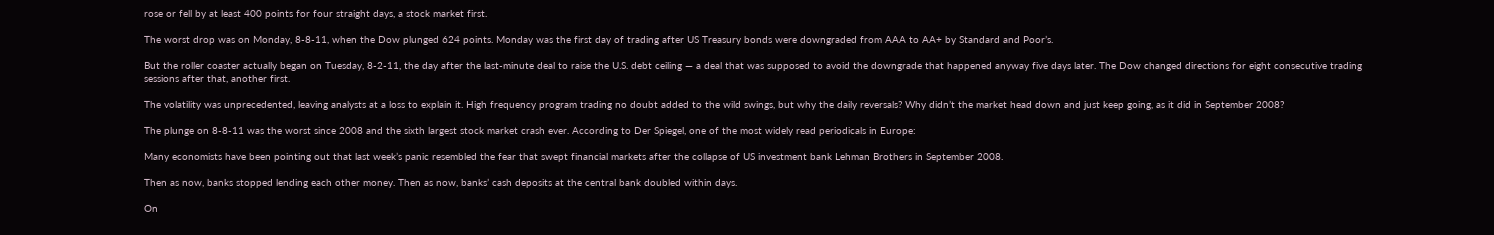rose or fell by at least 400 points for four straight days, a stock market first.

The worst drop was on Monday, 8-8-11, when the Dow plunged 624 points. Monday was the first day of trading after US Treasury bonds were downgraded from AAA to AA+ by Standard and Poor’s.

But the roller coaster actually began on Tuesday, 8-2-11, the day after the last-minute deal to raise the U.S. debt ceiling — a deal that was supposed to avoid the downgrade that happened anyway five days later. The Dow changed directions for eight consecutive trading sessions after that, another first.

The volatility was unprecedented, leaving analysts at a loss to explain it. High frequency program trading no doubt added to the wild swings, but why the daily reversals? Why didn’t the market head down and just keep going, as it did in September 2008?

The plunge on 8-8-11 was the worst since 2008 and the sixth largest stock market crash ever. According to Der Spiegel, one of the most widely read periodicals in Europe:

Many economists have been pointing out that last week’s panic resembled the fear that swept financial markets after the collapse of US investment bank Lehman Brothers in September 2008.

Then as now, banks stopped lending each other money. Then as now, banks’ cash deposits at the central bank doubled within days.

On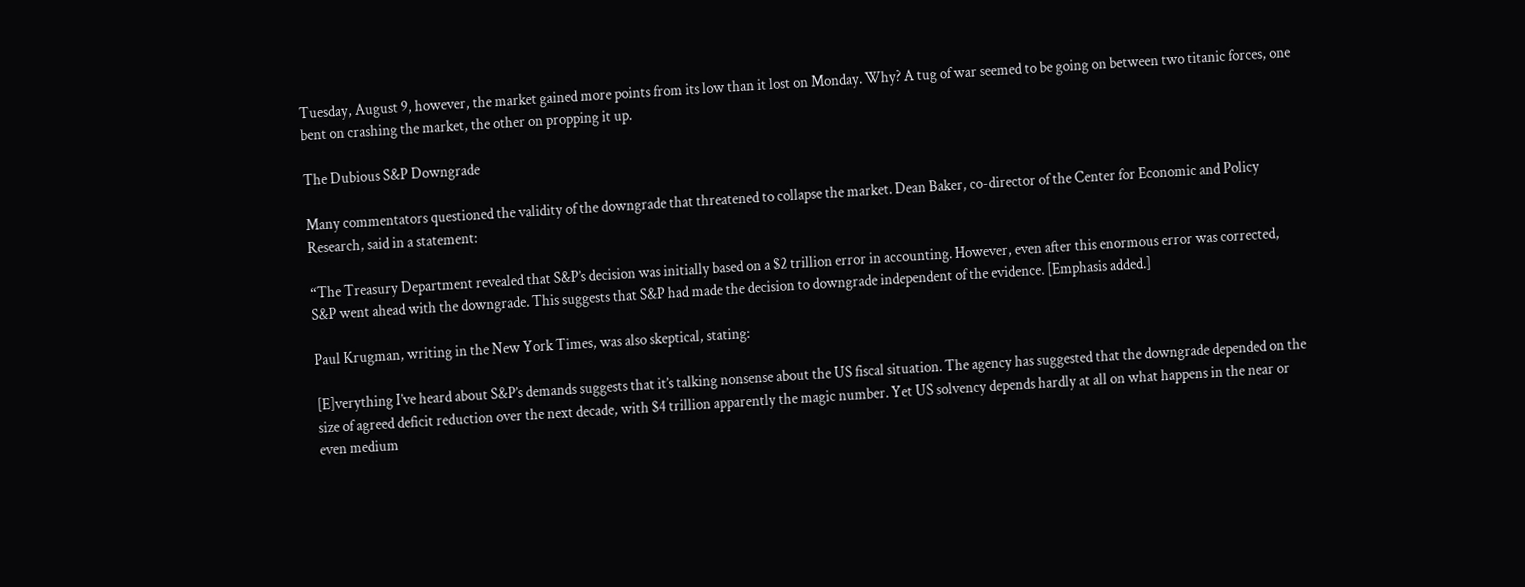Tuesday, August 9, however, the market gained more points from its low than it lost on Monday. Why? A tug of war seemed to be going on between two titanic forces, one bent on crashing the market, the other on propping it up.

The Dubious S&P Downgrade

Many commentators questioned the validity of the downgrade that threatened to collapse the market. Dean Baker, co-director of the Center for Economic and Policy Research, said in a statement:

“The Treasury Department revealed that S&P’s decision was initially based on a $2 trillion error in accounting. However, even after this enormous error was corrected, S&P went ahead with the downgrade. This suggests that S&P had made the decision to downgrade independent of the evidence. [Emphasis added.]

Paul Krugman, writing in the New York Times, was also skeptical, stating:

[E]verything I’ve heard about S&P’s demands suggests that it’s talking nonsense about the US fiscal situation. The agency has suggested that the downgrade depended on the size of agreed deficit reduction over the next decade, with $4 trillion apparently the magic number. Yet US solvency depends hardly at all on what happens in the near or even medium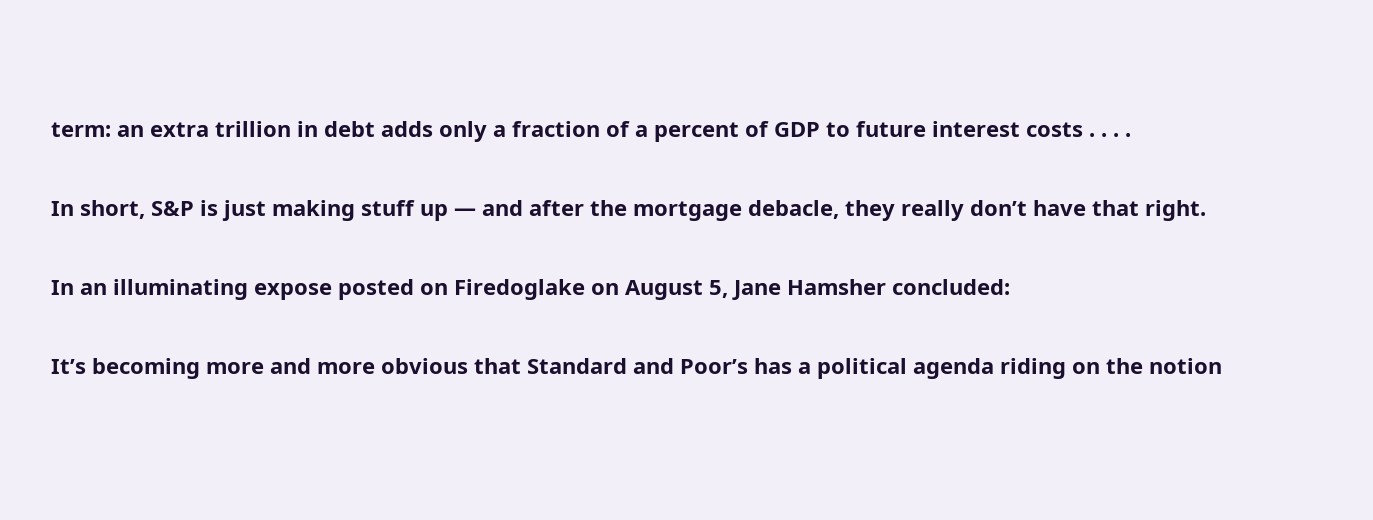term: an extra trillion in debt adds only a fraction of a percent of GDP to future interest costs . . . .

In short, S&P is just making stuff up — and after the mortgage debacle, they really don’t have that right.

In an illuminating expose posted on Firedoglake on August 5, Jane Hamsher concluded:

It’s becoming more and more obvious that Standard and Poor’s has a political agenda riding on the notion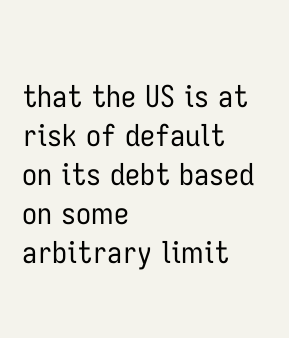that the US is at risk of default on its debt based on some arbitrary limit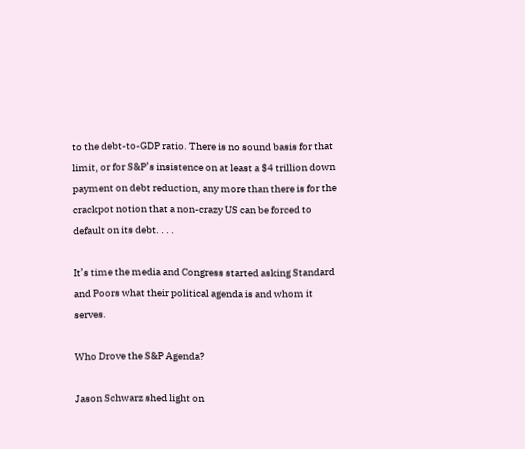to the debt-to-GDP ratio. There is no sound basis for that limit, or for S&P’s insistence on at least a $4 trillion down payment on debt reduction, any more than there is for the crackpot notion that a non-crazy US can be forced to default on its debt. . . .

It’s time the media and Congress started asking Standard and Poors what their political agenda is and whom it serves.

Who Drove the S&P Agenda?

Jason Schwarz shed light on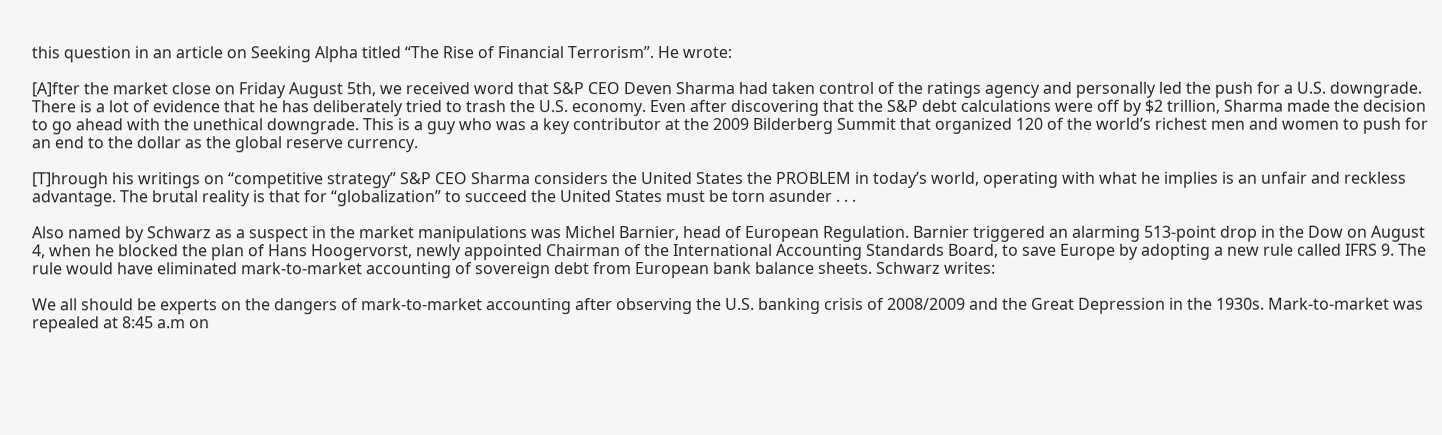this question in an article on Seeking Alpha titled “The Rise of Financial Terrorism”. He wrote:

[A]fter the market close on Friday August 5th, we received word that S&P CEO Deven Sharma had taken control of the ratings agency and personally led the push for a U.S. downgrade. There is a lot of evidence that he has deliberately tried to trash the U.S. economy. Even after discovering that the S&P debt calculations were off by $2 trillion, Sharma made the decision to go ahead with the unethical downgrade. This is a guy who was a key contributor at the 2009 Bilderberg Summit that organized 120 of the world’s richest men and women to push for an end to the dollar as the global reserve currency.

[T]hrough his writings on “competitive strategy” S&P CEO Sharma considers the United States the PROBLEM in today’s world, operating with what he implies is an unfair and reckless advantage. The brutal reality is that for “globalization” to succeed the United States must be torn asunder . . .

Also named by Schwarz as a suspect in the market manipulations was Michel Barnier, head of European Regulation. Barnier triggered an alarming 513-point drop in the Dow on August 4, when he blocked the plan of Hans Hoogervorst, newly appointed Chairman of the International Accounting Standards Board, to save Europe by adopting a new rule called IFRS 9. The rule would have eliminated mark-to-market accounting of sovereign debt from European bank balance sheets. Schwarz writes:

We all should be experts on the dangers of mark-to-market accounting after observing the U.S. banking crisis of 2008/2009 and the Great Depression in the 1930s. Mark-to-market was repealed at 8:45 a.m on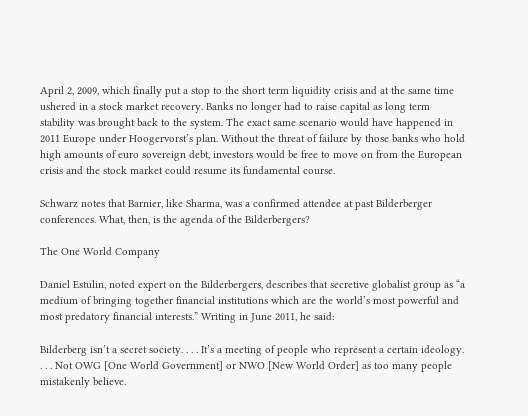April 2, 2009, which finally put a stop to the short term liquidity crisis and at the same time ushered in a stock market recovery. Banks no longer had to raise capital as long term stability was brought back to the system. The exact same scenario would have happened in 2011 Europe under Hoogervorst’s plan. Without the threat of failure by those banks who hold high amounts of euro sovereign debt, investors would be free to move on from the European crisis and the stock market could resume its fundamental course.

Schwarz notes that Barnier, like Sharma, was a confirmed attendee at past Bilderberger conferences. What, then, is the agenda of the Bilderbergers?

The One World Company

Daniel Estulin, noted expert on the Bilderbergers, describes that secretive globalist group as “a medium of bringing together financial institutions which are the world’s most powerful and most predatory financial interests.” Writing in June 2011, he said:

Bilderberg isn’t a secret society. . . . It’s a meeting of people who represent a certain ideology. . . . Not OWG [One World Government] or NWO [New World Order] as too many people mistakenly believe.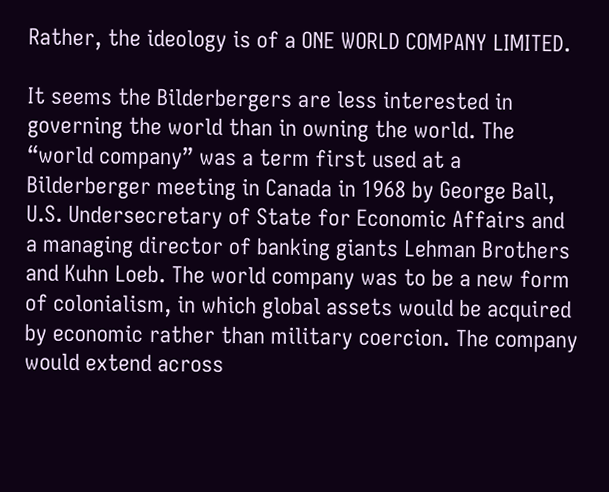Rather, the ideology is of a ONE WORLD COMPANY LIMITED.

It seems the Bilderbergers are less interested in governing the world than in owning the world. The “world company” was a term first used at a Bilderberger meeting in Canada in 1968 by George Ball, U.S. Undersecretary of State for Economic Affairs and a managing director of banking giants Lehman Brothers and Kuhn Loeb. The world company was to be a new form of colonialism, in which global assets would be acquired by economic rather than military coercion. The company would extend across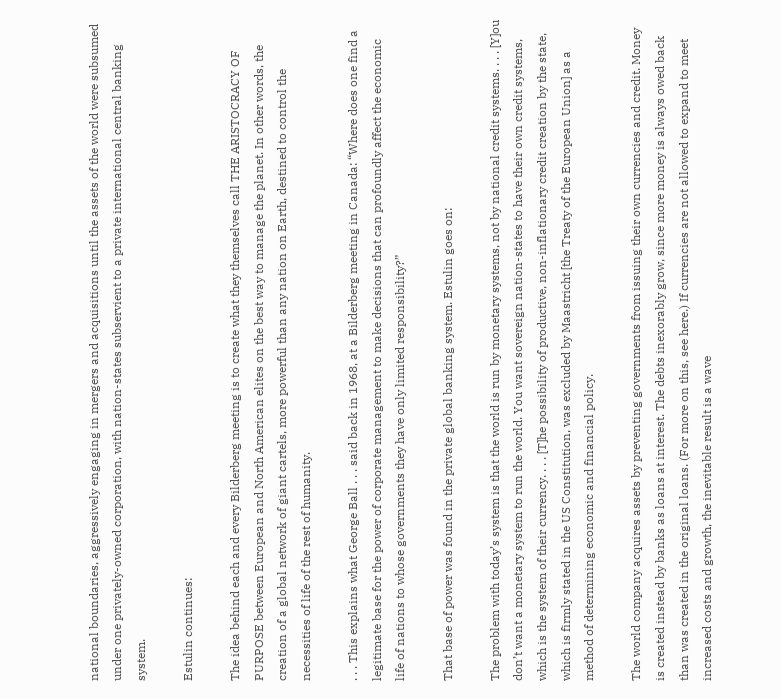national boundaries, aggressively engaging in mergers and acquisitions until the assets of the world were subsumed under one privately-owned corporation, with nation-states subservient to a private international central banking system.

Estulin continues:

The idea behind each and every Bilderberg meeting is to create what they themselves call THE ARISTOCRACY OF PURPOSE between European and North American elites on the best way to manage the planet. In other words, the creation of a global network of giant cartels, more powerful than any nation on Earth, destined to control the necessities of life of the rest of humanity.

. . . This explains what George Ball . . . said back in 1968, at a Bilderberg meeting in Canada: “Where does one find a legitimate base for the power of corporate management to make decisions that can profoundly affect the economic life of nations to whose governments they have only limited responsibility?”

That base of power was found in the private global banking system. Estulin goes on:

The problem with today’s system is that the world is run by monetary systems, not by national credit systems. . . . [Y]ou don’t want a monetary system to run the world. You want sovereign nation-states to have their own credit systems, which is the system of their currency. . . . [T]he possibility of productive, non-inflationary credit creation by the state, which is firmly stated in the US Constitution, was excluded by Maastricht [the Treaty of the European Union] as a method of determining economic and financial policy.

The world company acquires assets by preventing governments from issuing their own currencies and credit. Money is created instead by banks as loans at interest. The debts inexorably grow, since more money is always owed back than was created in the original loans. (For more on this, see here.) If currencies are not allowed to expand to meet increased costs and growth, the inevitable result is a wave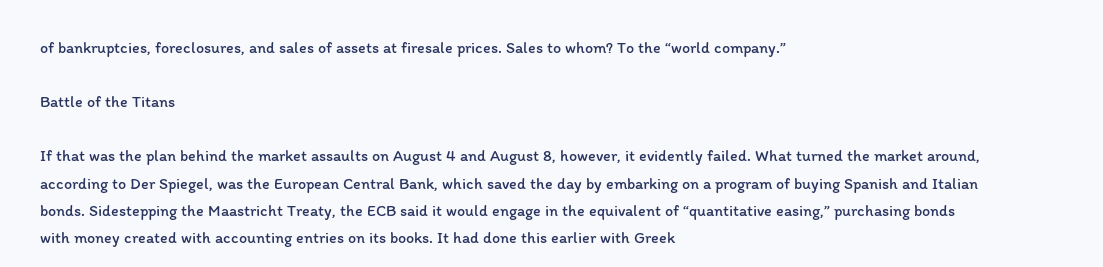of bankruptcies, foreclosures, and sales of assets at firesale prices. Sales to whom? To the “world company.”

Battle of the Titans

If that was the plan behind the market assaults on August 4 and August 8, however, it evidently failed. What turned the market around, according to Der Spiegel, was the European Central Bank, which saved the day by embarking on a program of buying Spanish and Italian bonds. Sidestepping the Maastricht Treaty, the ECB said it would engage in the equivalent of “quantitative easing,” purchasing bonds with money created with accounting entries on its books. It had done this earlier with Greek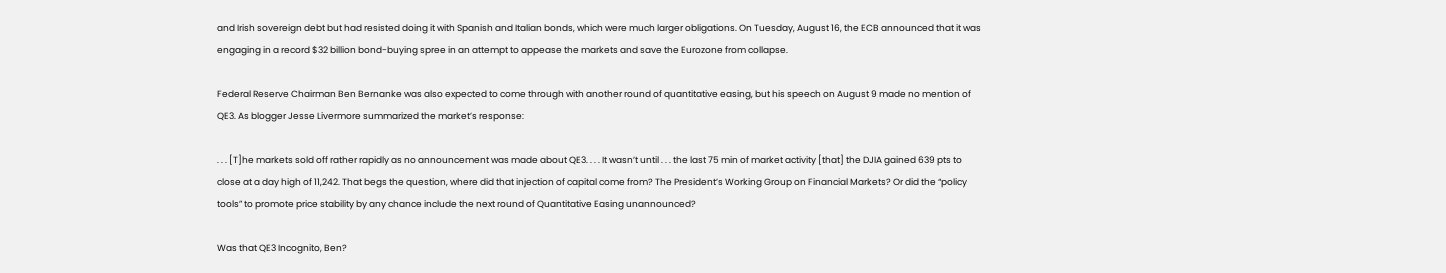and Irish sovereign debt but had resisted doing it with Spanish and Italian bonds, which were much larger obligations. On Tuesday, August 16, the ECB announced that it was engaging in a record $32 billion bond-buying spree in an attempt to appease the markets and save the Eurozone from collapse.

Federal Reserve Chairman Ben Bernanke was also expected to come through with another round of quantitative easing, but his speech on August 9 made no mention of QE3. As blogger Jesse Livermore summarized the market’s response:

. . . [T]he markets sold off rather rapidly as no announcement was made about QE3. . . . It wasn’t until . . . the last 75 min of market activity [that] the DJIA gained 639 pts to close at a day high of 11,242. That begs the question, where did that injection of capital come from? The President’s Working Group on Financial Markets? Or did the “policy tools” to promote price stability by any chance include the next round of Quantitative Easing unannounced?

Was that QE3 Incognito, Ben?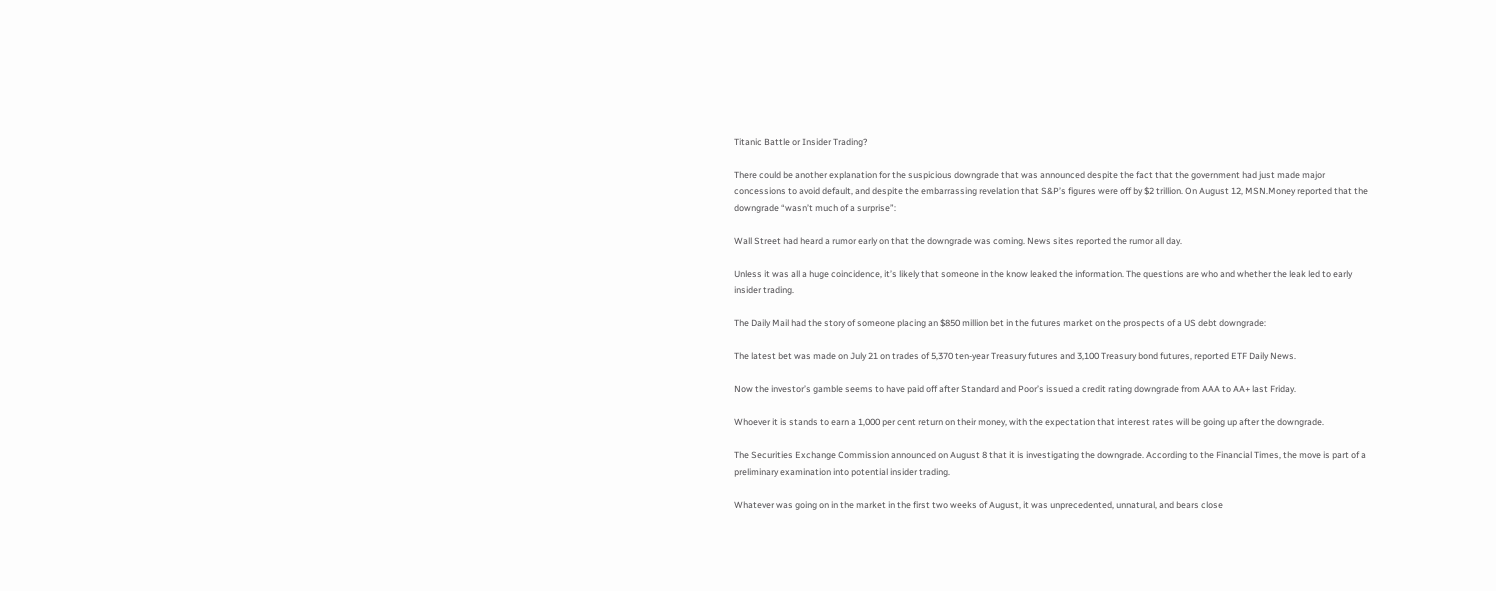Titanic Battle or Insider Trading?

There could be another explanation for the suspicious downgrade that was announced despite the fact that the government had just made major concessions to avoid default, and despite the embarrassing revelation that S&P’s figures were off by $2 trillion. On August 12, MSN.Money reported that the downgrade “wasn’t much of a surprise”:

Wall Street had heard a rumor early on that the downgrade was coming. News sites reported the rumor all day.

Unless it was all a huge coincidence, it’s likely that someone in the know leaked the information. The questions are who and whether the leak led to early insider trading.

The Daily Mail had the story of someone placing an $850 million bet in the futures market on the prospects of a US debt downgrade:

The latest bet was made on July 21 on trades of 5,370 ten-year Treasury futures and 3,100 Treasury bond futures, reported ETF Daily News.

Now the investor’s gamble seems to have paid off after Standard and Poor’s issued a credit rating downgrade from AAA to AA+ last Friday.

Whoever it is stands to earn a 1,000 per cent return on their money, with the expectation that interest rates will be going up after the downgrade.

The Securities Exchange Commission announced on August 8 that it is investigating the downgrade. According to the Financial Times, the move is part of a preliminary examination into potential insider trading.

Whatever was going on in the market in the first two weeks of August, it was unprecedented, unnatural, and bears close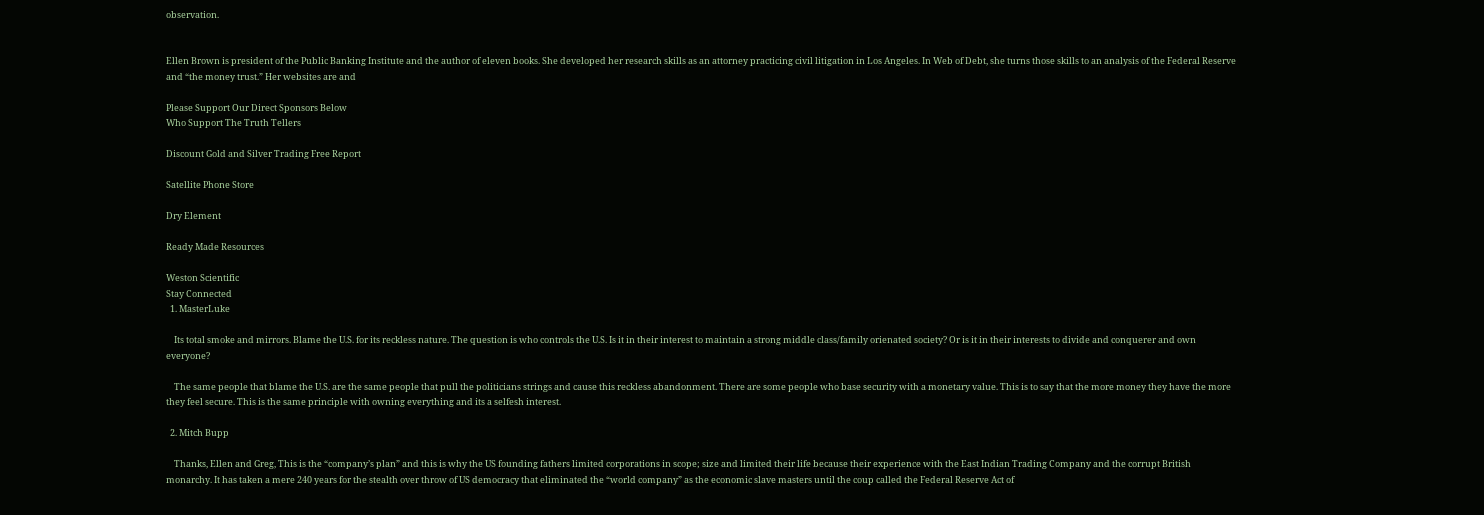observation.


Ellen Brown is president of the Public Banking Institute and the author of eleven books. She developed her research skills as an attorney practicing civil litigation in Los Angeles. In Web of Debt, she turns those skills to an analysis of the Federal Reserve and “the money trust.” Her websites are and

Please Support Our Direct Sponsors Below
Who Support The Truth Tellers

Discount Gold and Silver Trading Free Report

Satellite Phone Store

Dry Element

Ready Made Resources

Weston Scientific
Stay Connected
  1. MasterLuke

    Its total smoke and mirrors. Blame the U.S. for its reckless nature. The question is who controls the U.S. Is it in their interest to maintain a strong middle class/family orienated society? Or is it in their interests to divide and conquerer and own everyone?

    The same people that blame the U.S. are the same people that pull the politicians strings and cause this reckless abandonment. There are some people who base security with a monetary value. This is to say that the more money they have the more they feel secure. This is the same principle with owning everything and its a selfesh interest.

  2. Mitch Bupp

    Thanks, Ellen and Greg, This is the “company’s plan” and this is why the US founding fathers limited corporations in scope; size and limited their life because their experience with the East Indian Trading Company and the corrupt British monarchy. It has taken a mere 240 years for the stealth over throw of US democracy that eliminated the “world company” as the economic slave masters until the coup called the Federal Reserve Act of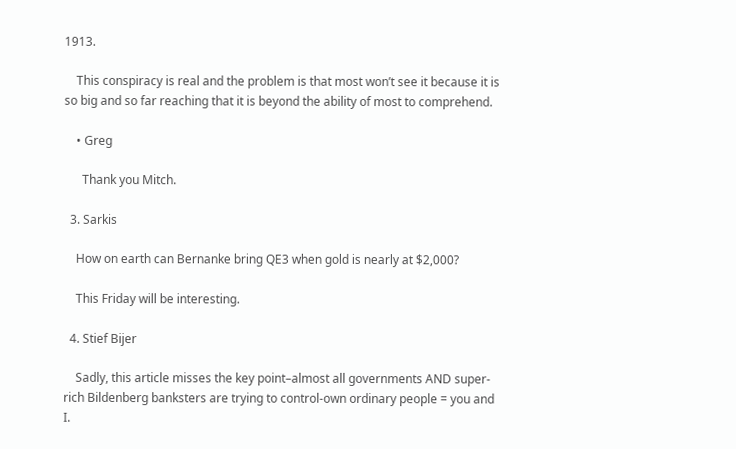1913.

    This conspiracy is real and the problem is that most won’t see it because it is so big and so far reaching that it is beyond the ability of most to comprehend.

    • Greg

      Thank you Mitch.

  3. Sarkis

    How on earth can Bernanke bring QE3 when gold is nearly at $2,000?

    This Friday will be interesting.

  4. Stief Bijer

    Sadly, this article misses the key point–almost all governments AND super-rich Bildenberg banksters are trying to control-own ordinary people = you and I.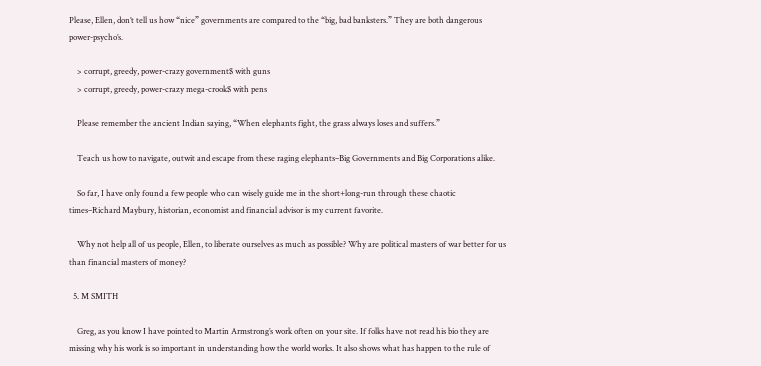Please, Ellen, don’t tell us how “nice” governments are compared to the “big, bad banksters.” They are both dangerous power-psycho’s.

    > corrupt, greedy, power-crazy government$ with guns
    > corrupt, greedy, power-crazy mega-crook$ with pens

    Please remember the ancient Indian saying, “When elephants fight, the grass always loses and suffers.”

    Teach us how to navigate, outwit and escape from these raging elephants–Big Governments and Big Corporations alike.

    So far, I have only found a few people who can wisely guide me in the short+long-run through these chaotic times–Richard Maybury, historian, economist and financial advisor is my current favorite.

    Why not help all of us people, Ellen, to liberate ourselves as much as possible? Why are political masters of war better for us than financial masters of money?

  5. M SMITH

    Greg, as you know I have pointed to Martin Armstrong’s work often on your site. If folks have not read his bio they are missing why his work is so important in understanding how the world works. It also shows what has happen to the rule of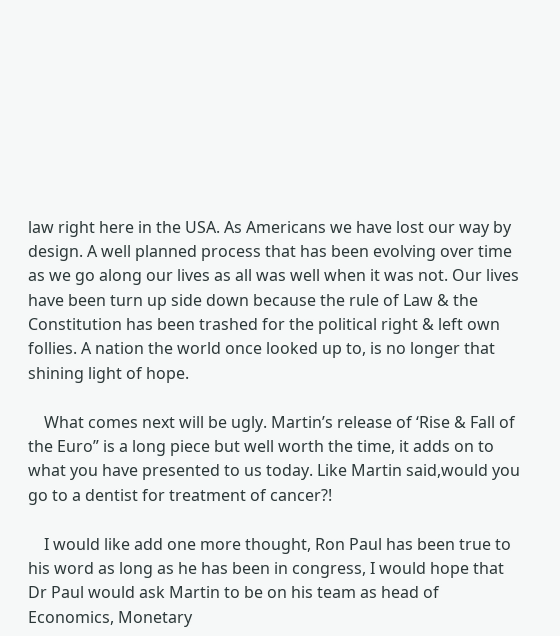law right here in the USA. As Americans we have lost our way by design. A well planned process that has been evolving over time as we go along our lives as all was well when it was not. Our lives have been turn up side down because the rule of Law & the Constitution has been trashed for the political right & left own follies. A nation the world once looked up to, is no longer that shining light of hope.

    What comes next will be ugly. Martin’s release of ‘Rise & Fall of the Euro” is a long piece but well worth the time, it adds on to what you have presented to us today. Like Martin said,would you go to a dentist for treatment of cancer?!

    I would like add one more thought, Ron Paul has been true to his word as long as he has been in congress, I would hope that Dr Paul would ask Martin to be on his team as head of Economics, Monetary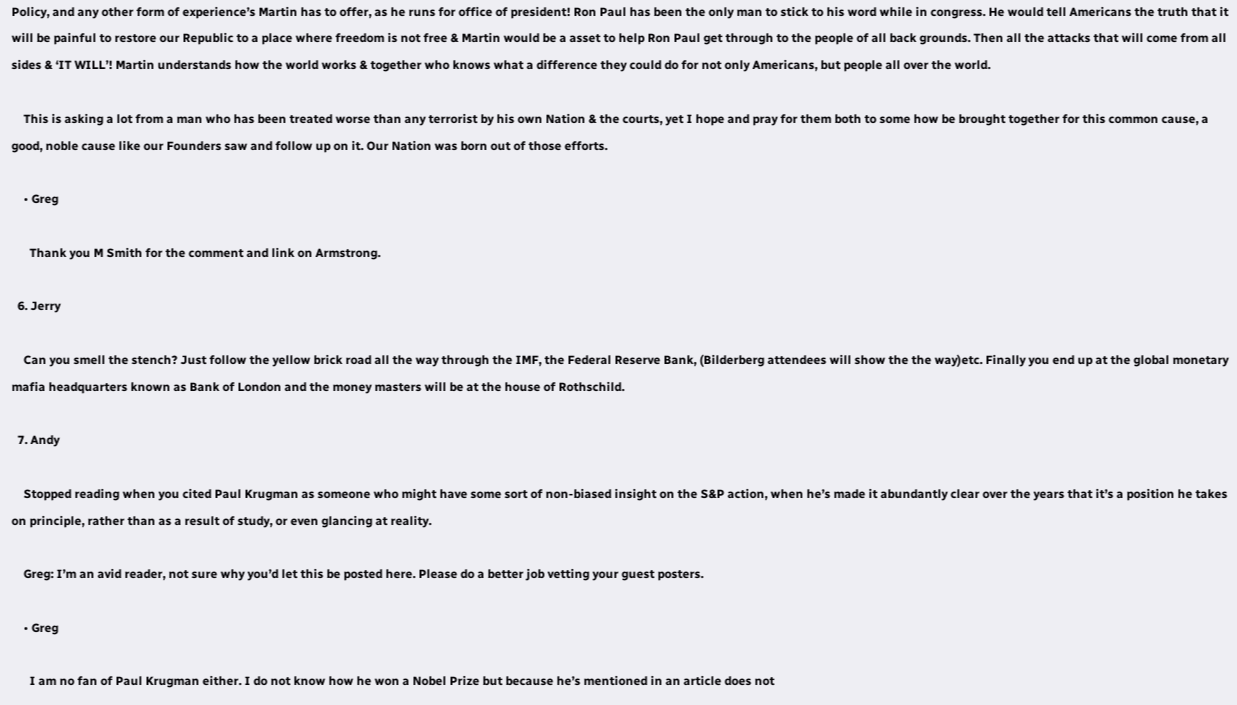Policy, and any other form of experience’s Martin has to offer, as he runs for office of president! Ron Paul has been the only man to stick to his word while in congress. He would tell Americans the truth that it will be painful to restore our Republic to a place where freedom is not free & Martin would be a asset to help Ron Paul get through to the people of all back grounds. Then all the attacks that will come from all sides & ‘IT WILL’! Martin understands how the world works & together who knows what a difference they could do for not only Americans, but people all over the world.

    This is asking a lot from a man who has been treated worse than any terrorist by his own Nation & the courts, yet I hope and pray for them both to some how be brought together for this common cause, a good, noble cause like our Founders saw and follow up on it. Our Nation was born out of those efforts.

    • Greg

      Thank you M Smith for the comment and link on Armstrong.

  6. Jerry

    Can you smell the stench? Just follow the yellow brick road all the way through the IMF, the Federal Reserve Bank, (Bilderberg attendees will show the the way)etc. Finally you end up at the global monetary mafia headquarters known as Bank of London and the money masters will be at the house of Rothschild.

  7. Andy

    Stopped reading when you cited Paul Krugman as someone who might have some sort of non-biased insight on the S&P action, when he’s made it abundantly clear over the years that it’s a position he takes on principle, rather than as a result of study, or even glancing at reality.

    Greg: I’m an avid reader, not sure why you’d let this be posted here. Please do a better job vetting your guest posters.

    • Greg

      I am no fan of Paul Krugman either. I do not know how he won a Nobel Prize but because he’s mentioned in an article does not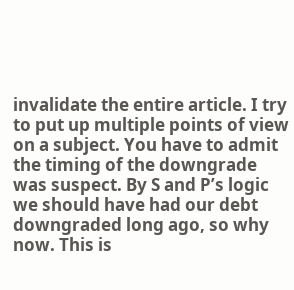invalidate the entire article. I try to put up multiple points of view on a subject. You have to admit the timing of the downgrade was suspect. By S and P’s logic we should have had our debt downgraded long ago, so why now. This is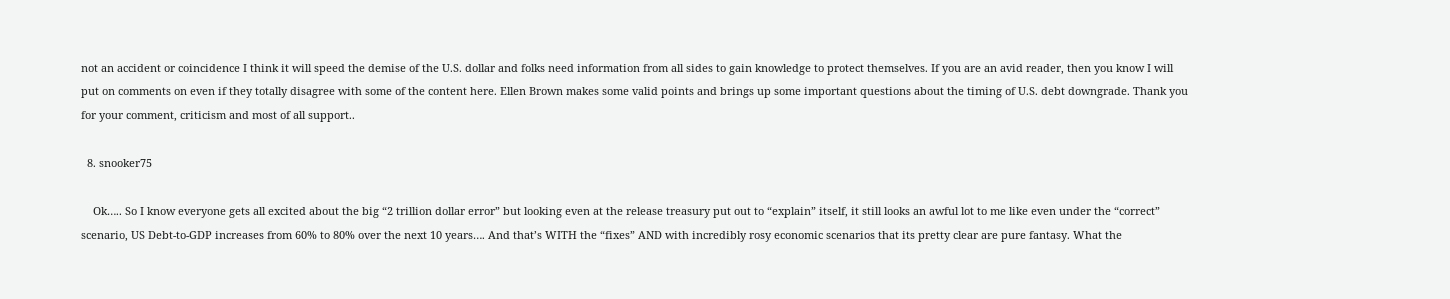not an accident or coincidence I think it will speed the demise of the U.S. dollar and folks need information from all sides to gain knowledge to protect themselves. If you are an avid reader, then you know I will put on comments on even if they totally disagree with some of the content here. Ellen Brown makes some valid points and brings up some important questions about the timing of U.S. debt downgrade. Thank you for your comment, criticism and most of all support..

  8. snooker75

    Ok….. So I know everyone gets all excited about the big “2 trillion dollar error” but looking even at the release treasury put out to “explain” itself, it still looks an awful lot to me like even under the “correct” scenario, US Debt-to-GDP increases from 60% to 80% over the next 10 years…. And that’s WITH the “fixes” AND with incredibly rosy economic scenarios that its pretty clear are pure fantasy. What the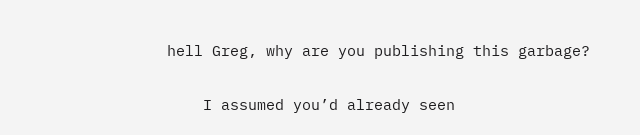hell Greg, why are you publishing this garbage?

    I assumed you’d already seen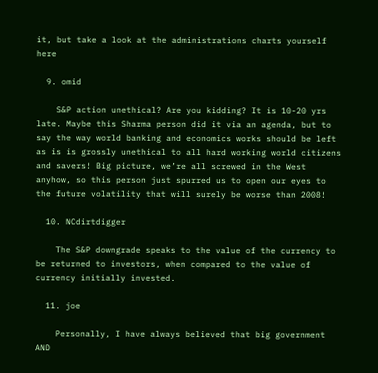it, but take a look at the administrations charts yourself here

  9. omid

    S&P action unethical? Are you kidding? It is 10-20 yrs late. Maybe this Sharma person did it via an agenda, but to say the way world banking and economics works should be left as is is grossly unethical to all hard working world citizens and savers! Big picture, we’re all screwed in the West anyhow, so this person just spurred us to open our eyes to the future volatility that will surely be worse than 2008!

  10. NCdirtdigger

    The S&P downgrade speaks to the value of the currency to be returned to investors, when compared to the value of currency initially invested.

  11. joe

    Personally, I have always believed that big government AND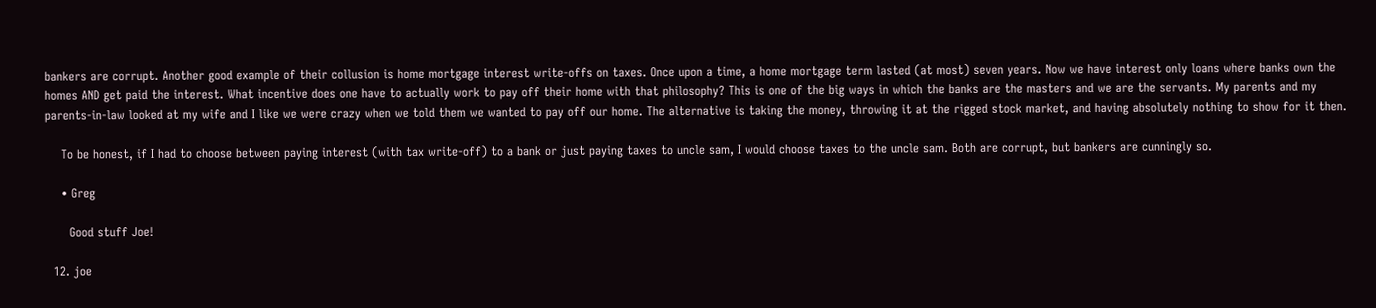bankers are corrupt. Another good example of their collusion is home mortgage interest write-offs on taxes. Once upon a time, a home mortgage term lasted (at most) seven years. Now we have interest only loans where banks own the homes AND get paid the interest. What incentive does one have to actually work to pay off their home with that philosophy? This is one of the big ways in which the banks are the masters and we are the servants. My parents and my parents-in-law looked at my wife and I like we were crazy when we told them we wanted to pay off our home. The alternative is taking the money, throwing it at the rigged stock market, and having absolutely nothing to show for it then.

    To be honest, if I had to choose between paying interest (with tax write-off) to a bank or just paying taxes to uncle sam, I would choose taxes to the uncle sam. Both are corrupt, but bankers are cunningly so.

    • Greg

      Good stuff Joe!

  12. joe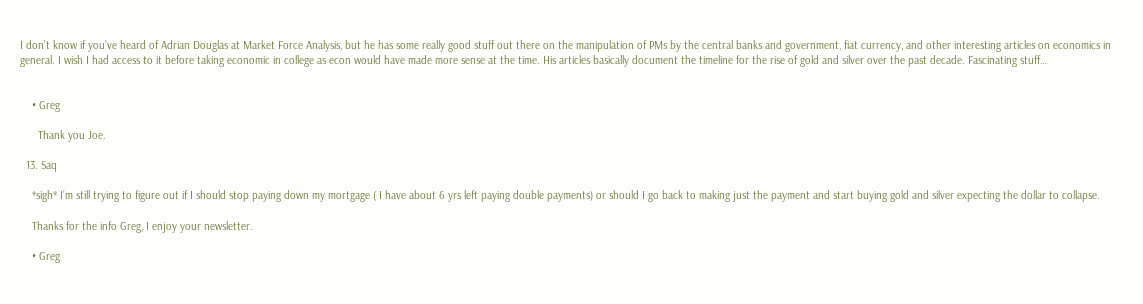I don’t know if you’ve heard of Adrian Douglas at Market Force Analysis, but he has some really good stuff out there on the manipulation of PMs by the central banks and government, fiat currency, and other interesting articles on economics in general. I wish I had access to it before taking economic in college as econ would have made more sense at the time. His articles basically document the timeline for the rise of gold and silver over the past decade. Fascinating stuff…


    • Greg

      Thank you Joe.

  13. Saq

    *sigh* I’m still trying to figure out if I should stop paying down my mortgage ( I have about 6 yrs left paying double payments) or should I go back to making just the payment and start buying gold and silver expecting the dollar to collapse.

    Thanks for the info Greg, I enjoy your newsletter.

    • Greg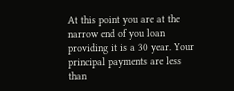At this point you are at the narrow end of you loan providing it is a 30 year. Your principal payments are less than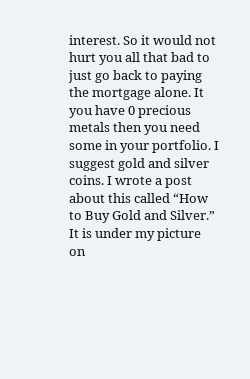interest. So it would not hurt you all that bad to just go back to paying the mortgage alone. It you have 0 precious metals then you need some in your portfolio. I suggest gold and silver coins. I wrote a post about this called “How to Buy Gold and Silver.” It is under my picture on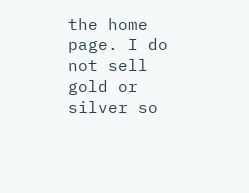the home page. I do not sell gold or silver so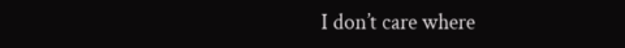I don’t care where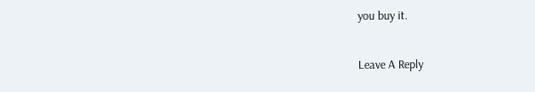you buy it.

Leave A Reply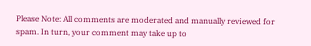Please Note: All comments are moderated and manually reviewed for spam. In turn, your comment may take up to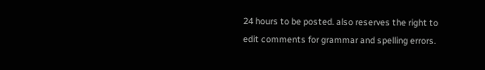24 hours to be posted. also reserves the right to edit comments for grammar and spelling errors.